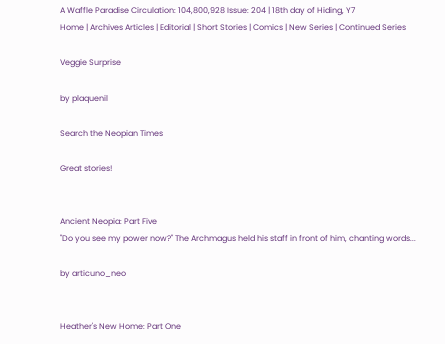A Waffle Paradise Circulation: 104,800,928 Issue: 204 | 18th day of Hiding, Y7
Home | Archives Articles | Editorial | Short Stories | Comics | New Series | Continued Series

Veggie Surprise

by plaquenil

Search the Neopian Times

Great stories!


Ancient Neopia: Part Five
"Do you see my power now?" The Archmagus held his staff in front of him, chanting words...

by articuno_neo


Heather's New Home: Part One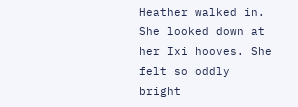Heather walked in. She looked down at her Ixi hooves. She felt so oddly bright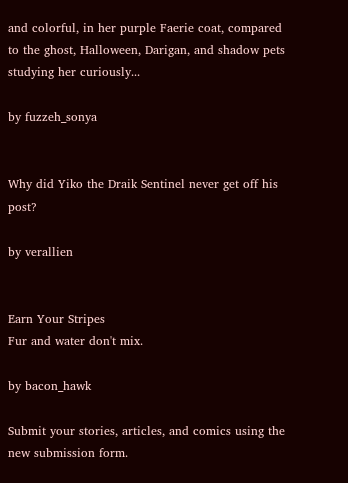and colorful, in her purple Faerie coat, compared to the ghost, Halloween, Darigan, and shadow pets studying her curiously...

by fuzzeh_sonya


Why did Yiko the Draik Sentinel never get off his post?

by verallien


Earn Your Stripes
Fur and water don't mix.

by bacon_hawk

Submit your stories, articles, and comics using the new submission form.